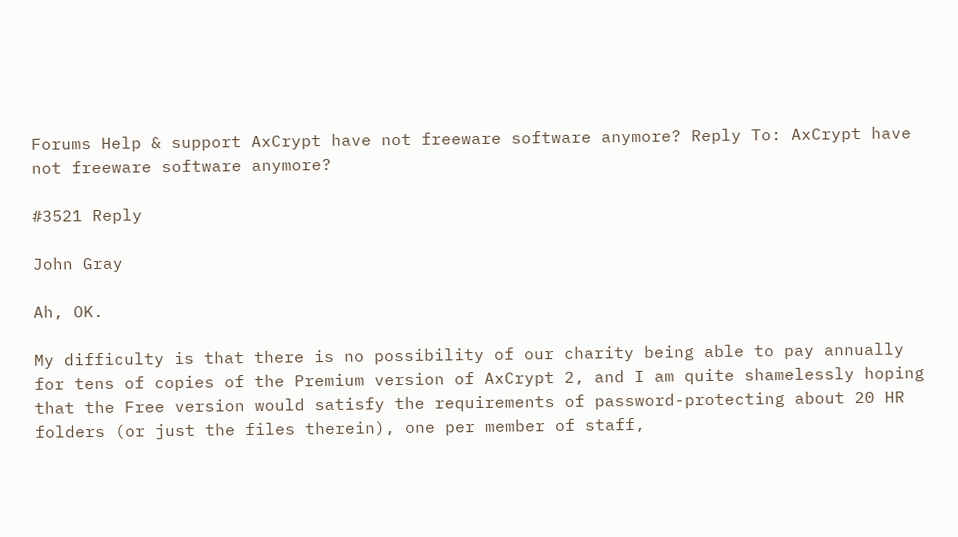Forums Help & support AxCrypt have not freeware software anymore? Reply To: AxCrypt have not freeware software anymore?

#3521 Reply

John Gray

Ah, OK.

My difficulty is that there is no possibility of our charity being able to pay annually for tens of copies of the Premium version of AxCrypt 2, and I am quite shamelessly hoping that the Free version would satisfy the requirements of password-protecting about 20 HR folders (or just the files therein), one per member of staff,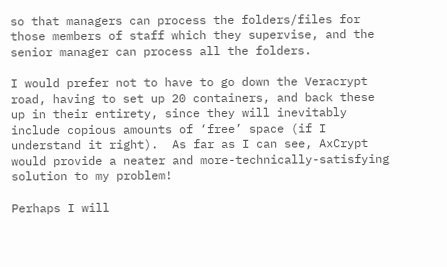so that managers can process the folders/files for those members of staff which they supervise, and the senior manager can process all the folders.

I would prefer not to have to go down the Veracrypt road, having to set up 20 containers, and back these up in their entirety, since they will inevitably include copious amounts of ‘free’ space (if I understand it right).  As far as I can see, AxCrypt would provide a neater and more-technically-satisfying solution to my problem!

Perhaps I will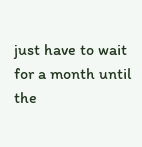just have to wait for a month until the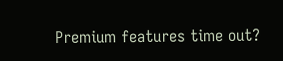Premium features time out?